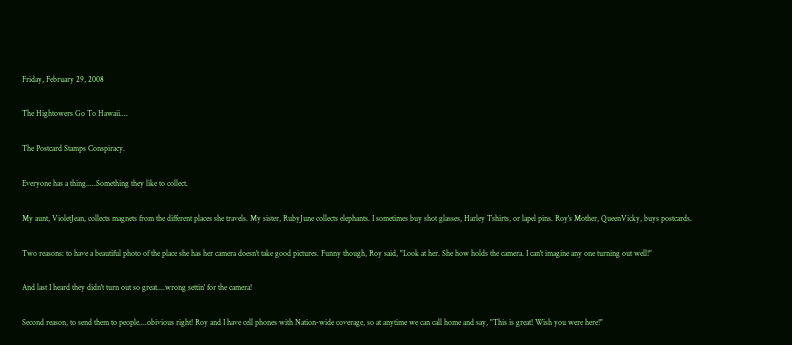Friday, February 29, 2008

The Hightowers Go To Hawaii....

The Postcard Stamps Conspiracy.

Everyone has a thing.....Something they like to collect.

My aunt, VioletJean, collects magnets from the different places she travels. My sister, RubyJune collects elephants. I sometimes buy shot glasses, Harley Tshirts, or lapel pins. Roy's Mother, QueenVicky, buys postcards.

Two reasons: to have a beautiful photo of the place she has her camera doesn't take good pictures. Funny though, Roy said, "Look at her. She how holds the camera. I can't imagine any one turning out well!"

And last I heard they didn't turn out so great....wrong settin' for the camera!

Second reason, to send them to people....obivious right! Roy and I have cell phones with Nation-wide coverage, so at anytime we can call home and say, "This is great! Wish you were here!"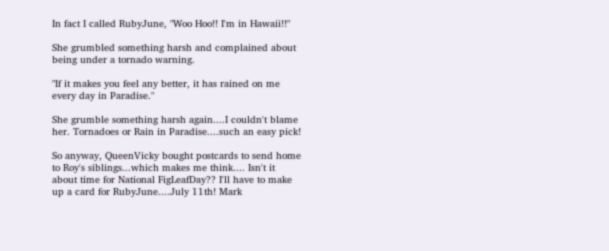In fact I called RubyJune, "Woo Hoo!! I'm in Hawaii!!"

She grumbled something harsh and complained about being under a tornado warning.

"If it makes you feel any better, it has rained on me every day in Paradise."

She grumble something harsh again....I couldn't blame her. Tornadoes or Rain in Paradise....such an easy pick!

So anyway, QueenVicky bought postcards to send home to Roy's siblings...which makes me think.... Isn't it about time for National FigLeafDay?? I'll have to make up a card for RubyJune....July 11th! Mark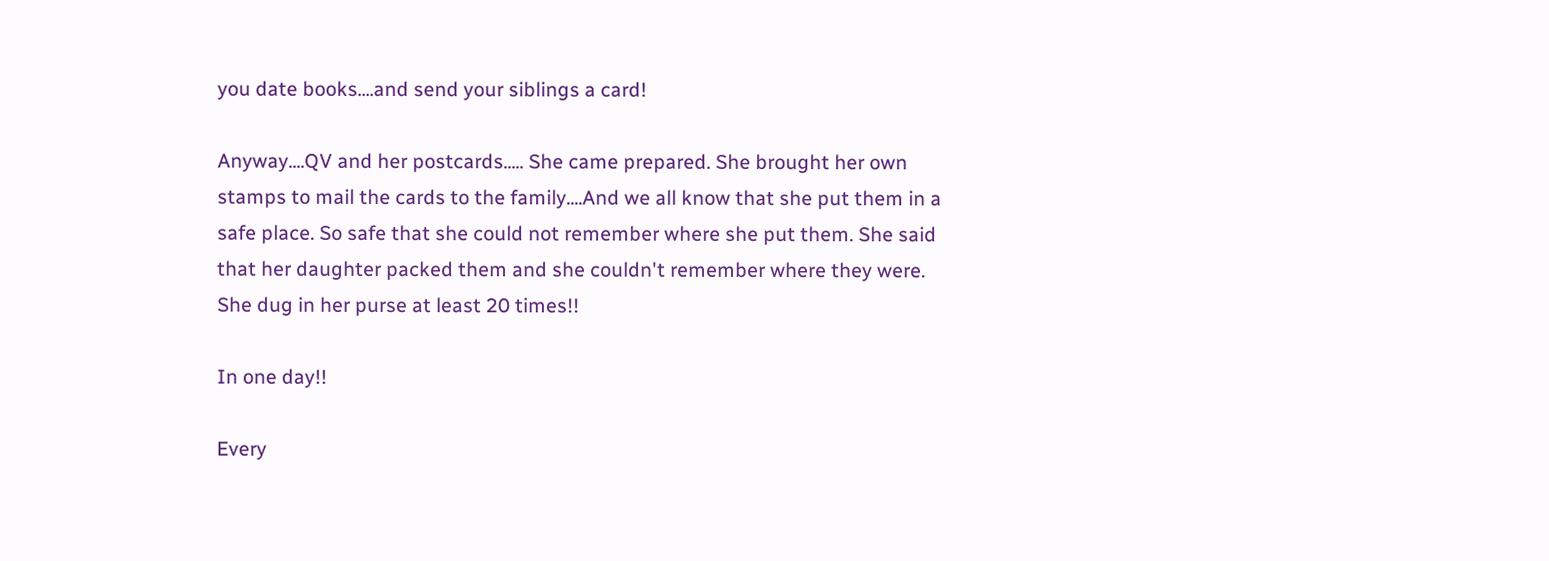you date books....and send your siblings a card!

Anyway....QV and her postcards..... She came prepared. She brought her own stamps to mail the cards to the family....And we all know that she put them in a safe place. So safe that she could not remember where she put them. She said that her daughter packed them and she couldn't remember where they were. She dug in her purse at least 20 times!!

In one day!!

Every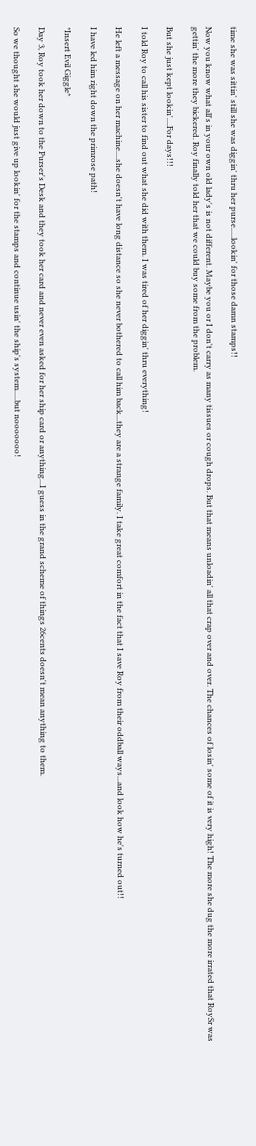time she was sittin' still she was diggin' thru her purse.....lookin' for those damn stamps!!

Now you know what all's in your own old lady's is not different. Maybe you or I don't carry as many tissues or cough drops. But that means unloadin' all that crap over and over. The chances of losin' some of it is very high! The more she dug the more irrated that RoySr was gettin' the more they bickered. Roy finally told her that we could buy some from the problem.

But she just kept lookin'....For days!!!

I told Roy to call his sister to find out what she did with them. I was tired of her diggin' thru everything!

He left a message on her machine....she doesn't have long distance so she never bothered to call him back...they are a strange family. I take great comfort in the fact that I save Roy from their oddball ways...and look how he's turned out!!

I have led him right down the primrose path!

*Insert Evil Giggle*

Day 3, Roy took her down to the Purser's Desk and they took her card and never even asked for her ship card or anything...I guess in the grand scheme of things 26cents doesn't mean anything to them.

So we thought she would just give up lookin' for the stamps and continue usin' the ship's system.....but nooooooo!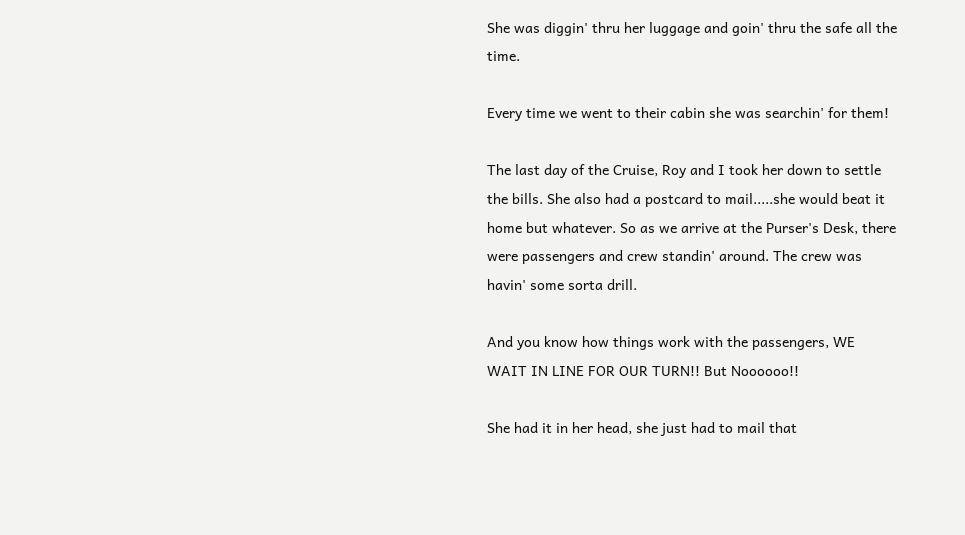She was diggin' thru her luggage and goin' thru the safe all the time.

Every time we went to their cabin she was searchin' for them!

The last day of the Cruise, Roy and I took her down to settle the bills. She also had a postcard to mail.....she would beat it home but whatever. So as we arrive at the Purser's Desk, there were passengers and crew standin' around. The crew was havin' some sorta drill.

And you know how things work with the passengers, WE WAIT IN LINE FOR OUR TURN!! But Noooooo!!

She had it in her head, she just had to mail that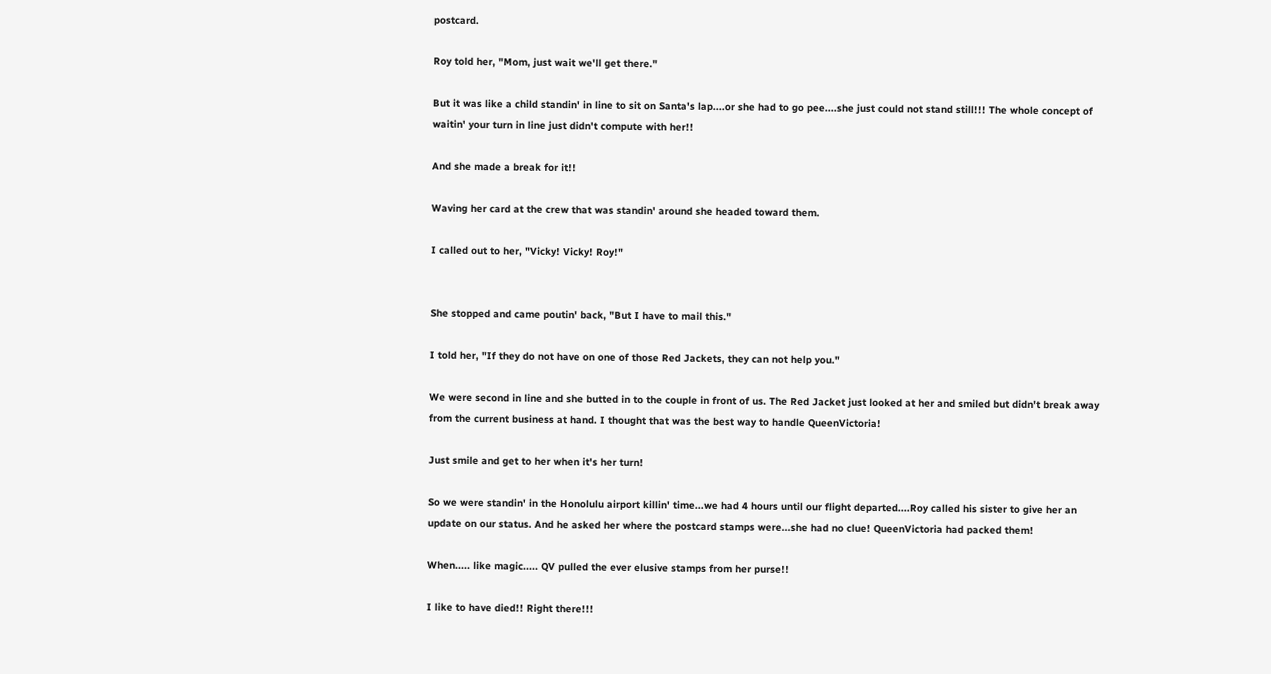postcard.

Roy told her, "Mom, just wait we'll get there."

But it was like a child standin' in line to sit on Santa's lap....or she had to go pee....she just could not stand still!!! The whole concept of waitin' your turn in line just didn't compute with her!!

And she made a break for it!!

Waving her card at the crew that was standin' around she headed toward them.

I called out to her, "Vicky! Vicky! Roy!"


She stopped and came poutin' back, "But I have to mail this."

I told her, "If they do not have on one of those Red Jackets, they can not help you."

We were second in line and she butted in to the couple in front of us. The Red Jacket just looked at her and smiled but didn't break away from the current business at hand. I thought that was the best way to handle QueenVictoria!

Just smile and get to her when it's her turn!

So we were standin' in the Honolulu airport killin' time...we had 4 hours until our flight departed....Roy called his sister to give her an update on our status. And he asked her where the postcard stamps were...she had no clue! QueenVictoria had packed them!

When..... like magic..... QV pulled the ever elusive stamps from her purse!!

I like to have died!! Right there!!!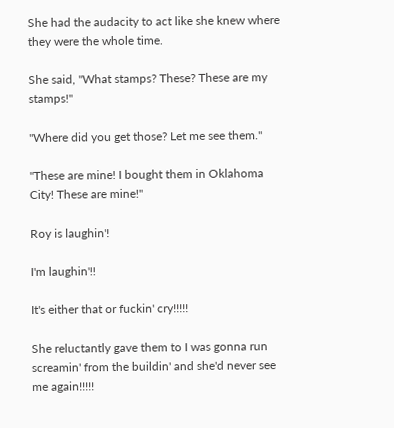She had the audacity to act like she knew where they were the whole time.

She said, "What stamps? These? These are my stamps!"

"Where did you get those? Let me see them."

"These are mine! I bought them in Oklahoma City! These are mine!"

Roy is laughin'!

I'm laughin'!!

It's either that or fuckin' cry!!!!!

She reluctantly gave them to I was gonna run screamin' from the buildin' and she'd never see me again!!!!!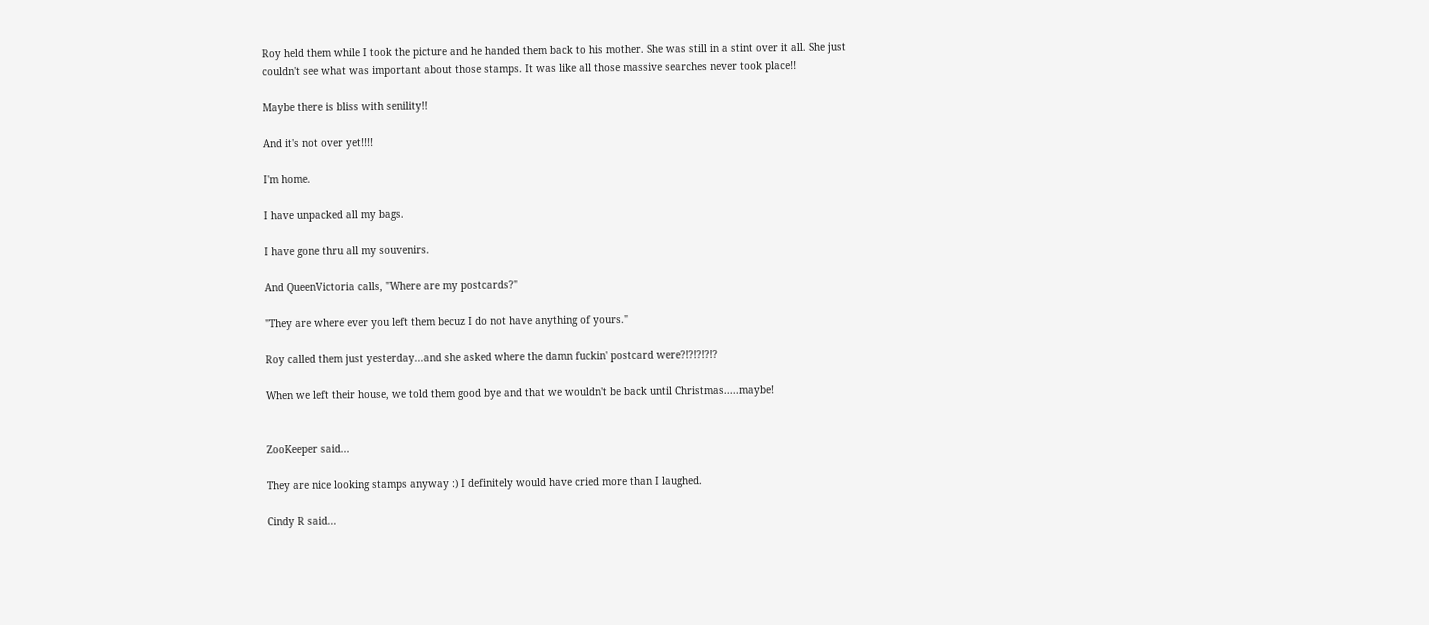Roy held them while I took the picture and he handed them back to his mother. She was still in a stint over it all. She just couldn't see what was important about those stamps. It was like all those massive searches never took place!!

Maybe there is bliss with senility!!

And it's not over yet!!!!

I'm home.

I have unpacked all my bags.

I have gone thru all my souvenirs.

And QueenVictoria calls, "Where are my postcards?"

"They are where ever you left them becuz I do not have anything of yours."

Roy called them just yesterday...and she asked where the damn fuckin' postcard were?!?!?!?!?

When we left their house, we told them good bye and that we wouldn't be back until Christmas.....maybe!


ZooKeeper said...

They are nice looking stamps anyway :) I definitely would have cried more than I laughed.

Cindy R said...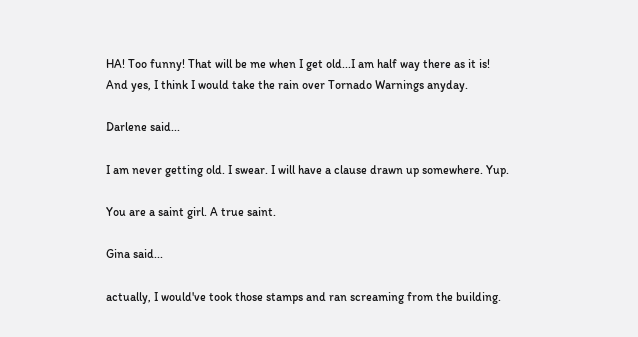HA! Too funny! That will be me when I get old...I am half way there as it is!
And yes, I think I would take the rain over Tornado Warnings anyday.

Darlene said...

I am never getting old. I swear. I will have a clause drawn up somewhere. Yup.

You are a saint girl. A true saint.

Gina said...

actually, I would've took those stamps and ran screaming from the building.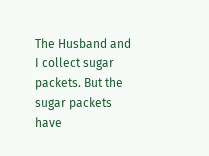The Husband and I collect sugar packets. But the sugar packets have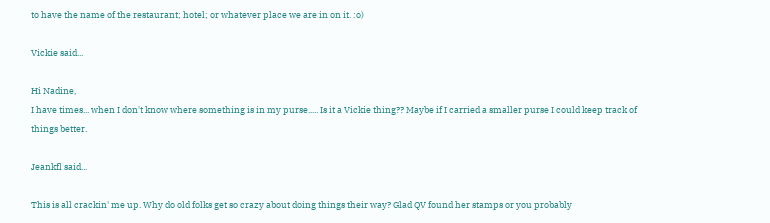to have the name of the restaurant; hotel; or whatever place we are in on it. :o)

Vickie said...

Hi Nadine,
I have times... when I don't know where something is in my purse..... Is it a Vickie thing?? Maybe if I carried a smaller purse I could keep track of things better.

Jeankfl said...

This is all crackin' me up. Why do old folks get so crazy about doing things their way? Glad QV found her stamps or you probably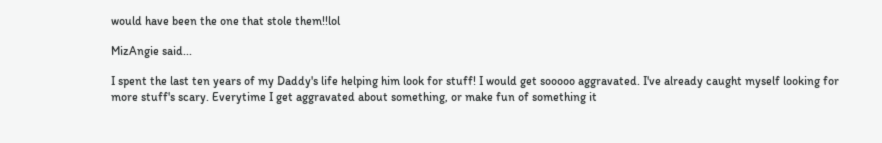would have been the one that stole them!!lol

MizAngie said...

I spent the last ten years of my Daddy's life helping him look for stuff! I would get sooooo aggravated. I've already caught myself looking for more stuff's scary. Everytime I get aggravated about something, or make fun of something it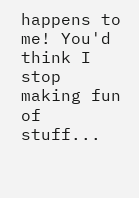happens to me! You'd think I stop making fun of stuff...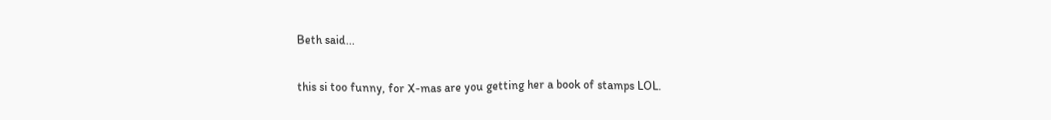Beth said...

this si too funny, for X-mas are you getting her a book of stamps LOL.